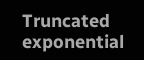Truncated exponential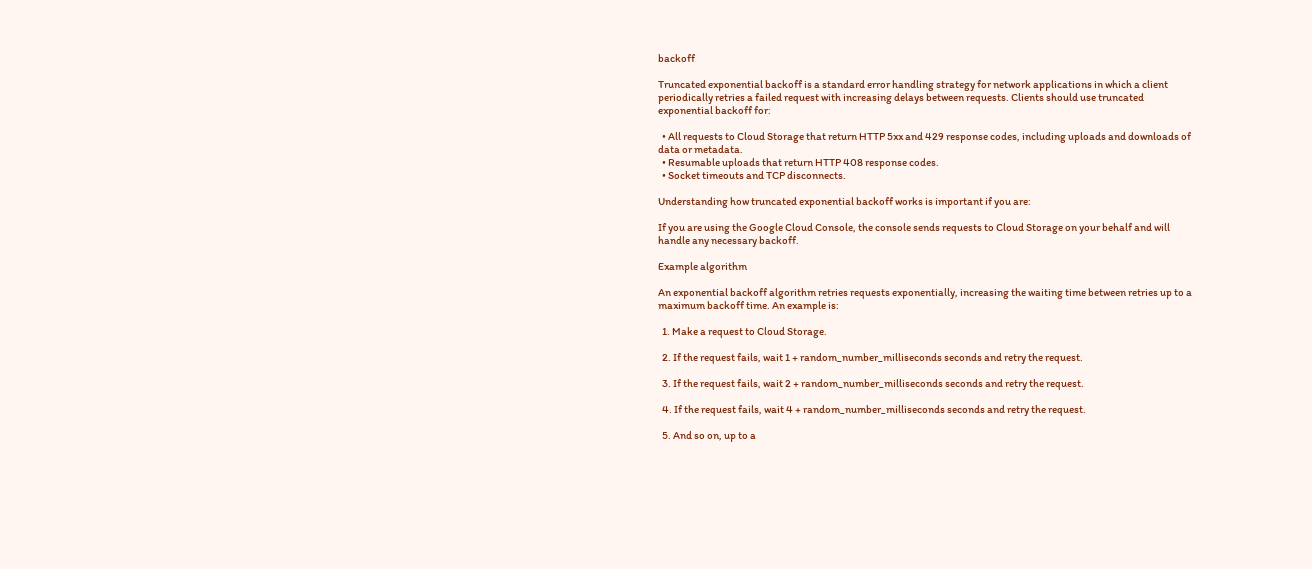backoff

Truncated exponential backoff is a standard error handling strategy for network applications in which a client periodically retries a failed request with increasing delays between requests. Clients should use truncated exponential backoff for:

  • All requests to Cloud Storage that return HTTP 5xx and 429 response codes, including uploads and downloads of data or metadata.
  • Resumable uploads that return HTTP 408 response codes.
  • Socket timeouts and TCP disconnects.

Understanding how truncated exponential backoff works is important if you are:

If you are using the Google Cloud Console, the console sends requests to Cloud Storage on your behalf and will handle any necessary backoff.

Example algorithm

An exponential backoff algorithm retries requests exponentially, increasing the waiting time between retries up to a maximum backoff time. An example is:

  1. Make a request to Cloud Storage.

  2. If the request fails, wait 1 + random_number_milliseconds seconds and retry the request.

  3. If the request fails, wait 2 + random_number_milliseconds seconds and retry the request.

  4. If the request fails, wait 4 + random_number_milliseconds seconds and retry the request.

  5. And so on, up to a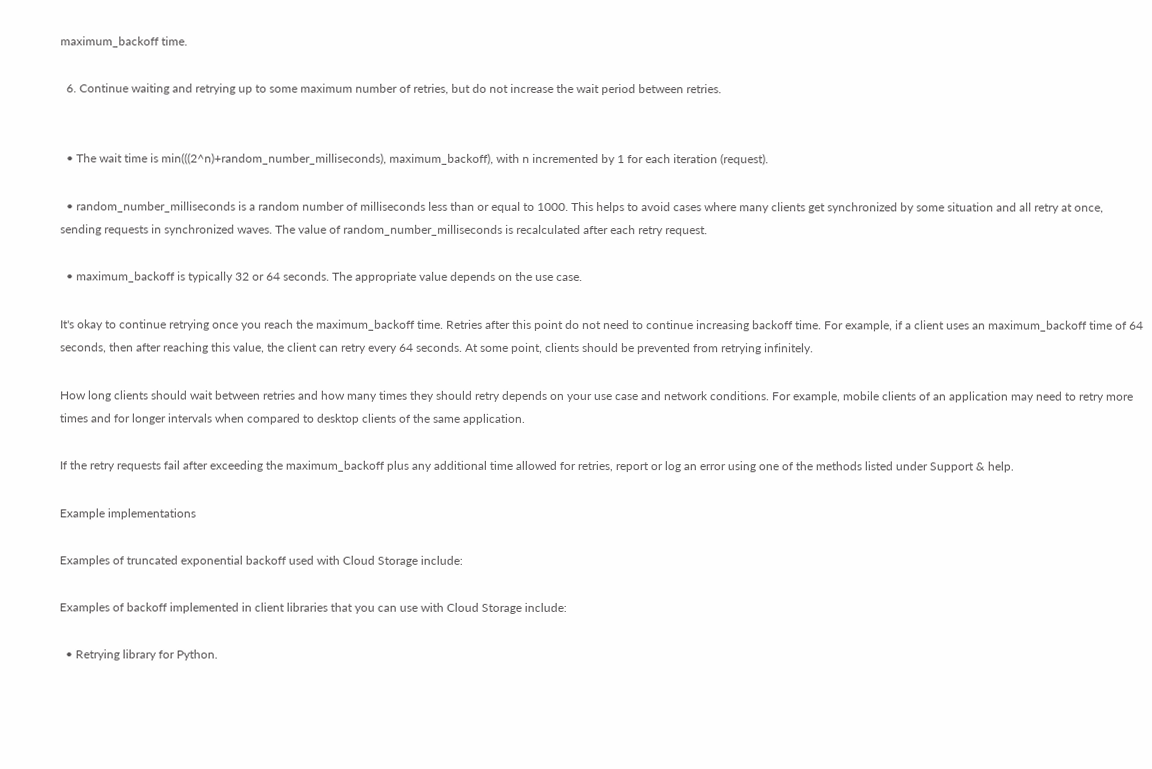maximum_backoff time.

  6. Continue waiting and retrying up to some maximum number of retries, but do not increase the wait period between retries.


  • The wait time is min(((2^n)+random_number_milliseconds), maximum_backoff), with n incremented by 1 for each iteration (request).

  • random_number_milliseconds is a random number of milliseconds less than or equal to 1000. This helps to avoid cases where many clients get synchronized by some situation and all retry at once, sending requests in synchronized waves. The value of random_number_milliseconds is recalculated after each retry request.

  • maximum_backoff is typically 32 or 64 seconds. The appropriate value depends on the use case.

It's okay to continue retrying once you reach the maximum_backoff time. Retries after this point do not need to continue increasing backoff time. For example, if a client uses an maximum_backoff time of 64 seconds, then after reaching this value, the client can retry every 64 seconds. At some point, clients should be prevented from retrying infinitely.

How long clients should wait between retries and how many times they should retry depends on your use case and network conditions. For example, mobile clients of an application may need to retry more times and for longer intervals when compared to desktop clients of the same application.

If the retry requests fail after exceeding the maximum_backoff plus any additional time allowed for retries, report or log an error using one of the methods listed under Support & help.

Example implementations

Examples of truncated exponential backoff used with Cloud Storage include:

Examples of backoff implemented in client libraries that you can use with Cloud Storage include:

  • Retrying library for Python.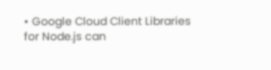• Google Cloud Client Libraries for Node.js can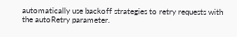automatically use backoff strategies to retry requests with the autoRetry parameter.